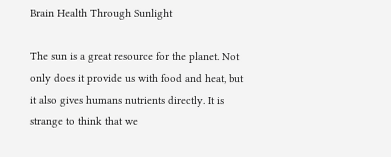Brain Health Through Sunlight

The sun is a great resource for the planet. Not only does it provide us with food and heat, but it also gives humans nutrients directly. It is strange to think that we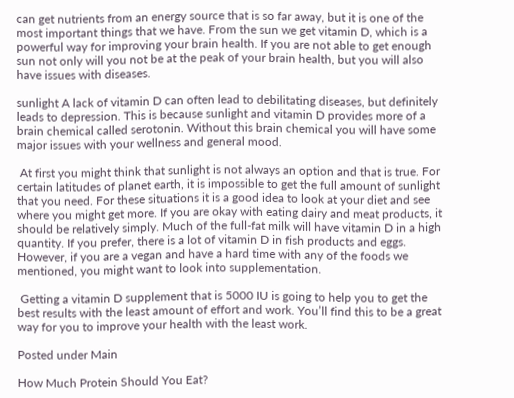can get nutrients from an energy source that is so far away, but it is one of the most important things that we have. From the sun we get vitamin D, which is a powerful way for improving your brain health. If you are not able to get enough sun not only will you not be at the peak of your brain health, but you will also have issues with diseases.

sunlight A lack of vitamin D can often lead to debilitating diseases, but definitely leads to depression. This is because sunlight and vitamin D provides more of a brain chemical called serotonin. Without this brain chemical you will have some major issues with your wellness and general mood.

 At first you might think that sunlight is not always an option and that is true. For certain latitudes of planet earth, it is impossible to get the full amount of sunlight that you need. For these situations it is a good idea to look at your diet and see where you might get more. If you are okay with eating dairy and meat products, it should be relatively simply. Much of the full-fat milk will have vitamin D in a high quantity. If you prefer, there is a lot of vitamin D in fish products and eggs. However, if you are a vegan and have a hard time with any of the foods we mentioned, you might want to look into supplementation.

 Getting a vitamin D supplement that is 5000 IU is going to help you to get the best results with the least amount of effort and work. You’ll find this to be a great way for you to improve your health with the least work.

Posted under Main

How Much Protein Should You Eat?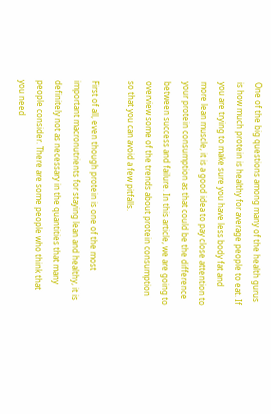One of the big questions among many of the health gurus is how much protein is healthy for average people to eat. If you are trying to make sure you have less body fat and more lean muscle, it is a good idea to pay close attention to your protein consumption as that could be the difference between success and failure. In this article, we are going to overview some of the trends about protein consumption so that you can avoid a few pitfalls.

First of all, even though protein is one of the most important macronutrients for staying lean and healthy, it is definitely not as necessary in the quantities that many people consider. There are some people who think that you need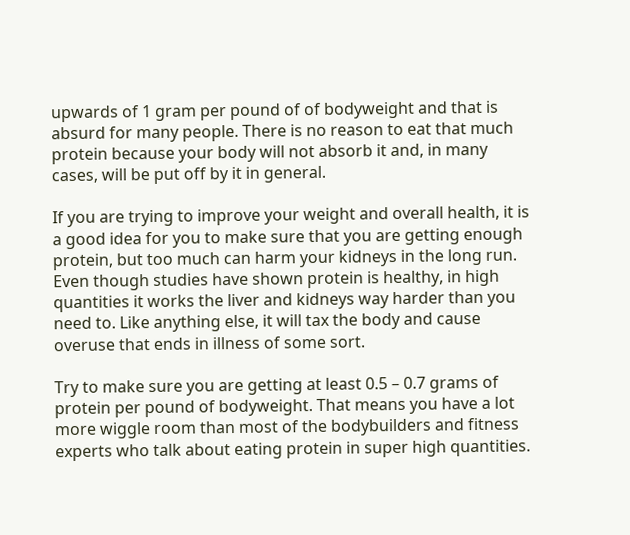upwards of 1 gram per pound of of bodyweight and that is absurd for many people. There is no reason to eat that much protein because your body will not absorb it and, in many cases, will be put off by it in general.

If you are trying to improve your weight and overall health, it is a good idea for you to make sure that you are getting enough protein, but too much can harm your kidneys in the long run. Even though studies have shown protein is healthy, in high quantities it works the liver and kidneys way harder than you need to. Like anything else, it will tax the body and cause overuse that ends in illness of some sort.

Try to make sure you are getting at least 0.5 – 0.7 grams of protein per pound of bodyweight. That means you have a lot more wiggle room than most of the bodybuilders and fitness experts who talk about eating protein in super high quantities.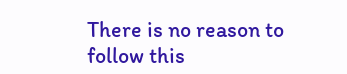There is no reason to follow this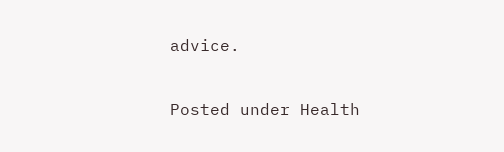advice.

Posted under Health